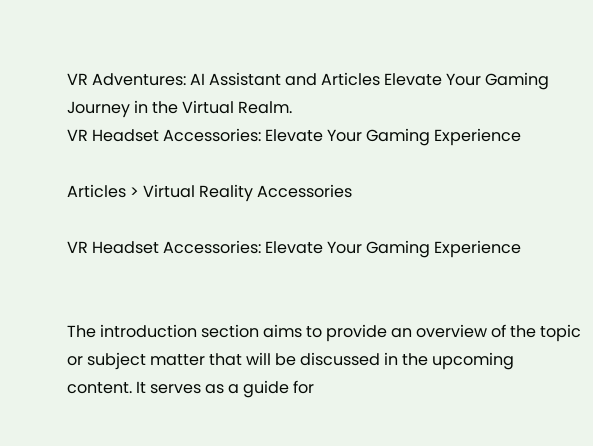VR Adventures: AI Assistant and Articles Elevate Your Gaming Journey in the Virtual Realm.
VR Headset Accessories: Elevate Your Gaming Experience

Articles > Virtual Reality Accessories

VR Headset Accessories: Elevate Your Gaming Experience


The introduction section aims to provide an overview of the topic or subject matter that will be discussed in the upcoming content. It serves as a guide for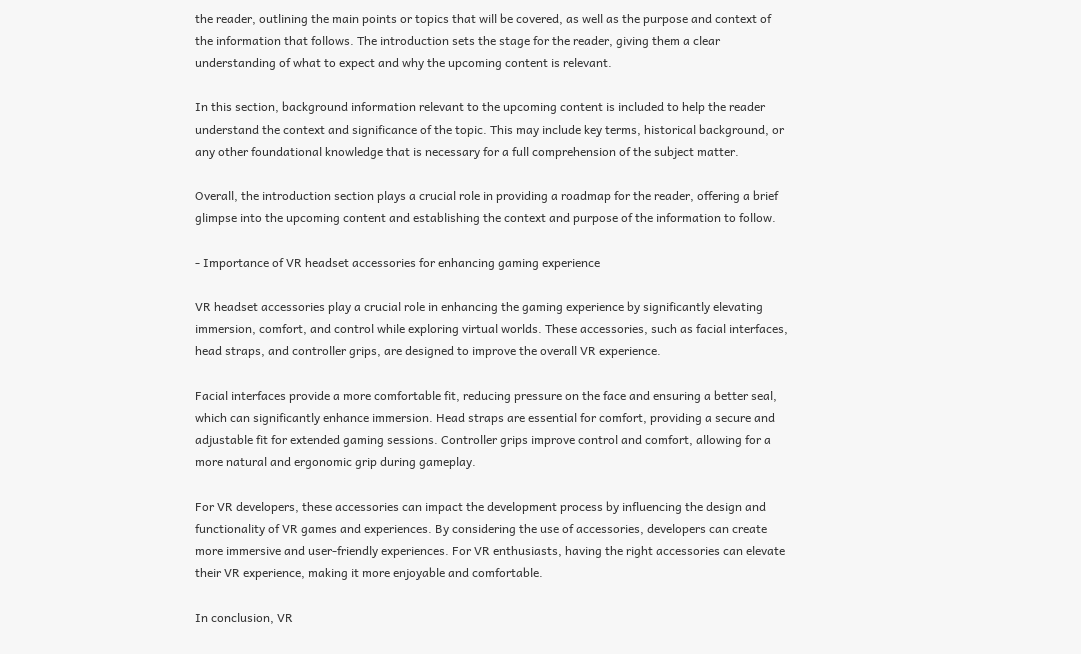the reader, outlining the main points or topics that will be covered, as well as the purpose and context of the information that follows. The introduction sets the stage for the reader, giving them a clear understanding of what to expect and why the upcoming content is relevant.

In this section, background information relevant to the upcoming content is included to help the reader understand the context and significance of the topic. This may include key terms, historical background, or any other foundational knowledge that is necessary for a full comprehension of the subject matter.

Overall, the introduction section plays a crucial role in providing a roadmap for the reader, offering a brief glimpse into the upcoming content and establishing the context and purpose of the information to follow.

- Importance of VR headset accessories for enhancing gaming experience

VR headset accessories play a crucial role in enhancing the gaming experience by significantly elevating immersion, comfort, and control while exploring virtual worlds. These accessories, such as facial interfaces, head straps, and controller grips, are designed to improve the overall VR experience.

Facial interfaces provide a more comfortable fit, reducing pressure on the face and ensuring a better seal, which can significantly enhance immersion. Head straps are essential for comfort, providing a secure and adjustable fit for extended gaming sessions. Controller grips improve control and comfort, allowing for a more natural and ergonomic grip during gameplay.

For VR developers, these accessories can impact the development process by influencing the design and functionality of VR games and experiences. By considering the use of accessories, developers can create more immersive and user-friendly experiences. For VR enthusiasts, having the right accessories can elevate their VR experience, making it more enjoyable and comfortable.

In conclusion, VR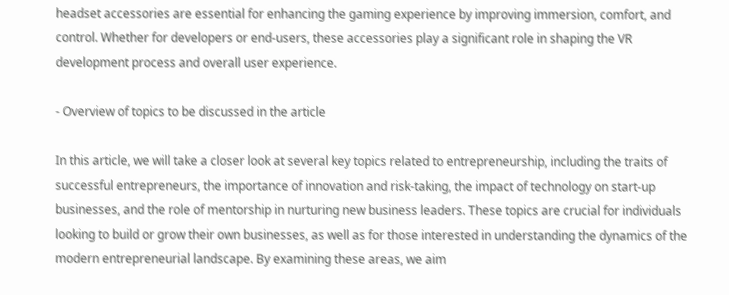headset accessories are essential for enhancing the gaming experience by improving immersion, comfort, and control. Whether for developers or end-users, these accessories play a significant role in shaping the VR development process and overall user experience.

- Overview of topics to be discussed in the article

In this article, we will take a closer look at several key topics related to entrepreneurship, including the traits of successful entrepreneurs, the importance of innovation and risk-taking, the impact of technology on start-up businesses, and the role of mentorship in nurturing new business leaders. These topics are crucial for individuals looking to build or grow their own businesses, as well as for those interested in understanding the dynamics of the modern entrepreneurial landscape. By examining these areas, we aim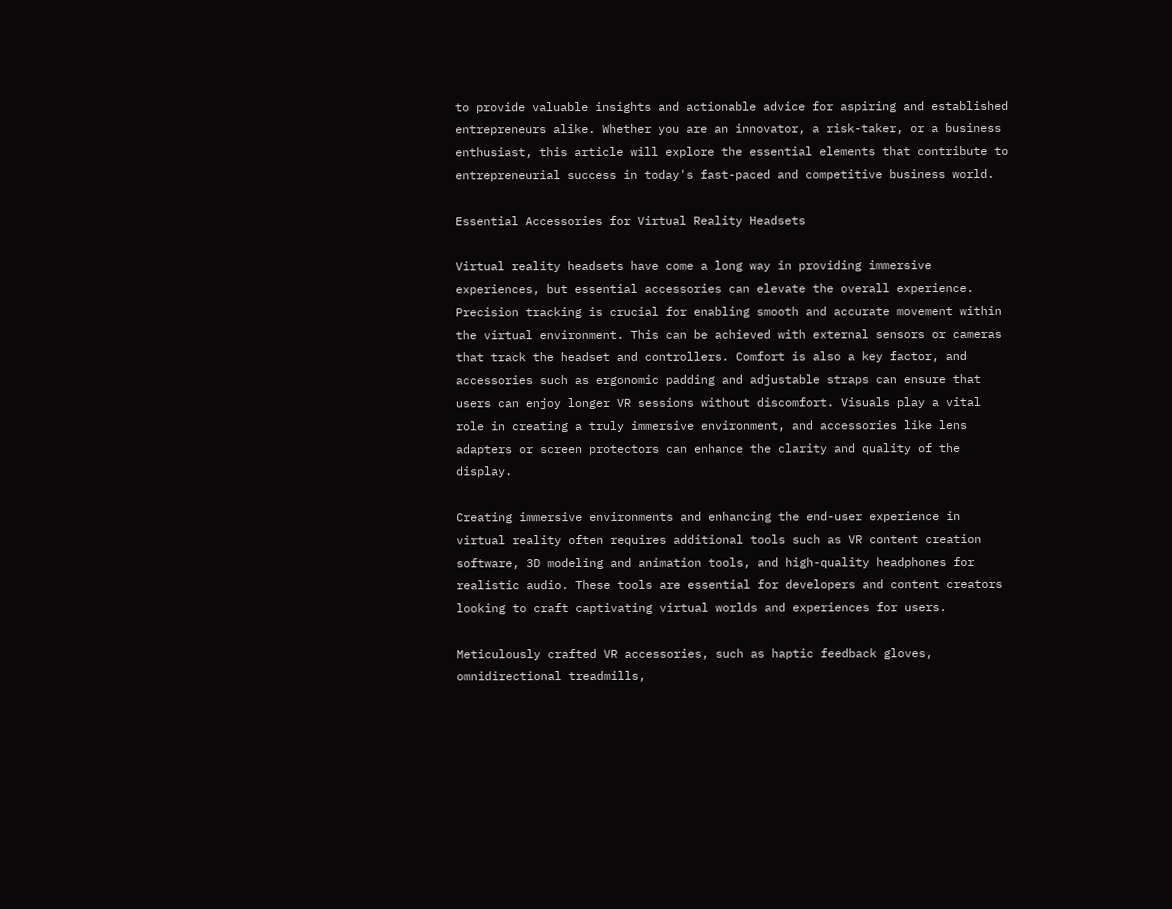to provide valuable insights and actionable advice for aspiring and established entrepreneurs alike. Whether you are an innovator, a risk-taker, or a business enthusiast, this article will explore the essential elements that contribute to entrepreneurial success in today's fast-paced and competitive business world.

Essential Accessories for Virtual Reality Headsets

Virtual reality headsets have come a long way in providing immersive experiences, but essential accessories can elevate the overall experience. Precision tracking is crucial for enabling smooth and accurate movement within the virtual environment. This can be achieved with external sensors or cameras that track the headset and controllers. Comfort is also a key factor, and accessories such as ergonomic padding and adjustable straps can ensure that users can enjoy longer VR sessions without discomfort. Visuals play a vital role in creating a truly immersive environment, and accessories like lens adapters or screen protectors can enhance the clarity and quality of the display.

Creating immersive environments and enhancing the end-user experience in virtual reality often requires additional tools such as VR content creation software, 3D modeling and animation tools, and high-quality headphones for realistic audio. These tools are essential for developers and content creators looking to craft captivating virtual worlds and experiences for users.

Meticulously crafted VR accessories, such as haptic feedback gloves, omnidirectional treadmills,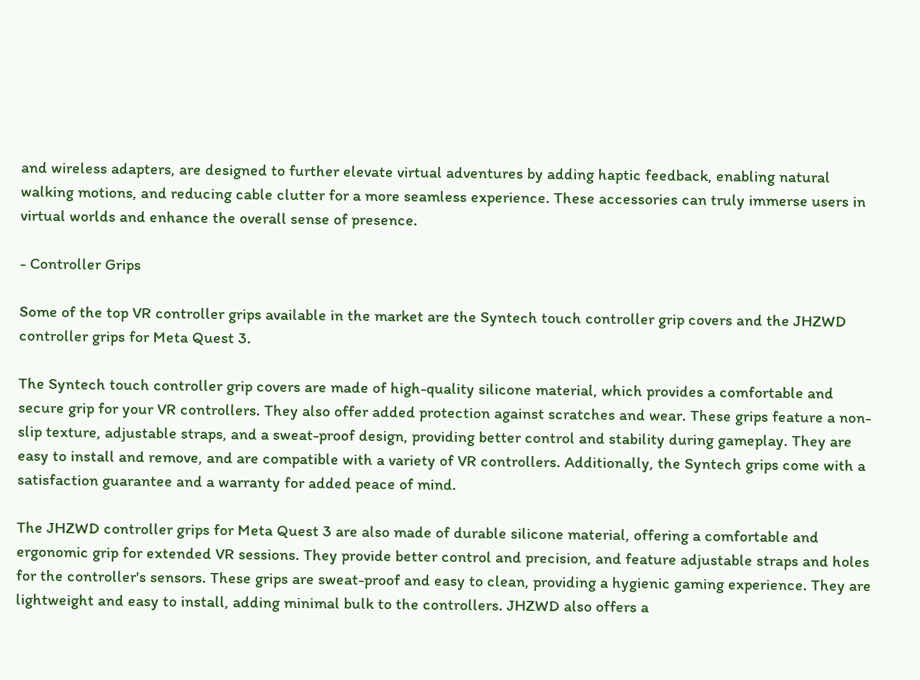and wireless adapters, are designed to further elevate virtual adventures by adding haptic feedback, enabling natural walking motions, and reducing cable clutter for a more seamless experience. These accessories can truly immerse users in virtual worlds and enhance the overall sense of presence.

- Controller Grips

Some of the top VR controller grips available in the market are the Syntech touch controller grip covers and the JHZWD controller grips for Meta Quest 3.

The Syntech touch controller grip covers are made of high-quality silicone material, which provides a comfortable and secure grip for your VR controllers. They also offer added protection against scratches and wear. These grips feature a non-slip texture, adjustable straps, and a sweat-proof design, providing better control and stability during gameplay. They are easy to install and remove, and are compatible with a variety of VR controllers. Additionally, the Syntech grips come with a satisfaction guarantee and a warranty for added peace of mind.

The JHZWD controller grips for Meta Quest 3 are also made of durable silicone material, offering a comfortable and ergonomic grip for extended VR sessions. They provide better control and precision, and feature adjustable straps and holes for the controller's sensors. These grips are sweat-proof and easy to clean, providing a hygienic gaming experience. They are lightweight and easy to install, adding minimal bulk to the controllers. JHZWD also offers a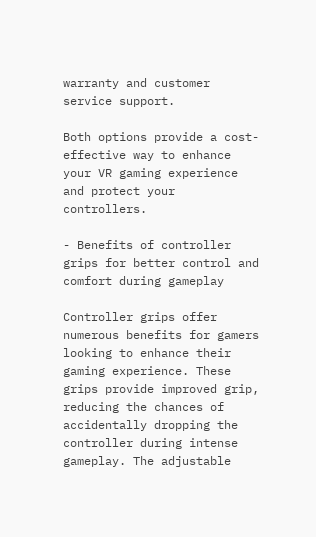warranty and customer service support.

Both options provide a cost-effective way to enhance your VR gaming experience and protect your controllers.

- Benefits of controller grips for better control and comfort during gameplay

Controller grips offer numerous benefits for gamers looking to enhance their gaming experience. These grips provide improved grip, reducing the chances of accidentally dropping the controller during intense gameplay. The adjustable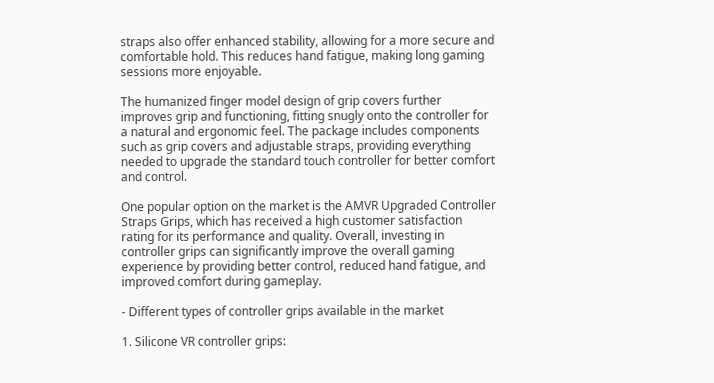straps also offer enhanced stability, allowing for a more secure and comfortable hold. This reduces hand fatigue, making long gaming sessions more enjoyable.

The humanized finger model design of grip covers further improves grip and functioning, fitting snugly onto the controller for a natural and ergonomic feel. The package includes components such as grip covers and adjustable straps, providing everything needed to upgrade the standard touch controller for better comfort and control.

One popular option on the market is the AMVR Upgraded Controller Straps Grips, which has received a high customer satisfaction rating for its performance and quality. Overall, investing in controller grips can significantly improve the overall gaming experience by providing better control, reduced hand fatigue, and improved comfort during gameplay.

- Different types of controller grips available in the market

1. Silicone VR controller grips: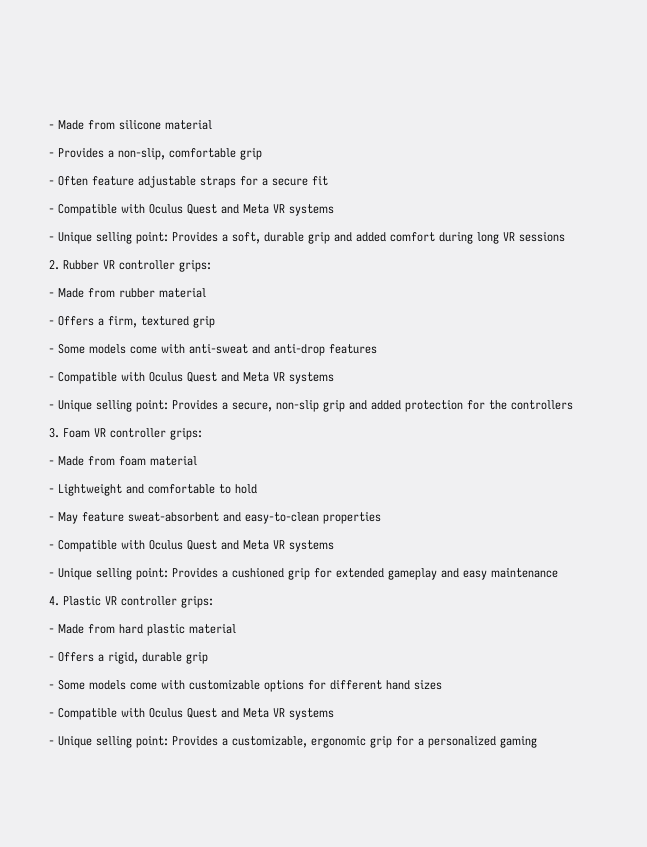- Made from silicone material

- Provides a non-slip, comfortable grip

- Often feature adjustable straps for a secure fit

- Compatible with Oculus Quest and Meta VR systems

- Unique selling point: Provides a soft, durable grip and added comfort during long VR sessions

2. Rubber VR controller grips:

- Made from rubber material

- Offers a firm, textured grip

- Some models come with anti-sweat and anti-drop features

- Compatible with Oculus Quest and Meta VR systems

- Unique selling point: Provides a secure, non-slip grip and added protection for the controllers

3. Foam VR controller grips:

- Made from foam material

- Lightweight and comfortable to hold

- May feature sweat-absorbent and easy-to-clean properties

- Compatible with Oculus Quest and Meta VR systems

- Unique selling point: Provides a cushioned grip for extended gameplay and easy maintenance

4. Plastic VR controller grips:

- Made from hard plastic material

- Offers a rigid, durable grip

- Some models come with customizable options for different hand sizes

- Compatible with Oculus Quest and Meta VR systems

- Unique selling point: Provides a customizable, ergonomic grip for a personalized gaming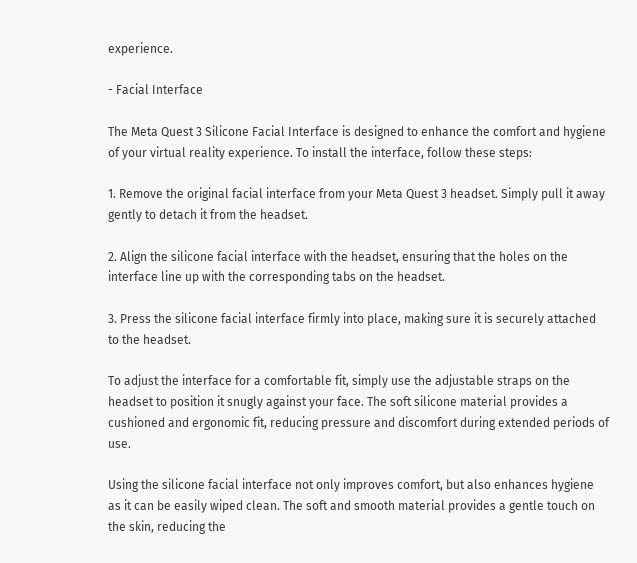experience.

- Facial Interface

The Meta Quest 3 Silicone Facial Interface is designed to enhance the comfort and hygiene of your virtual reality experience. To install the interface, follow these steps:

1. Remove the original facial interface from your Meta Quest 3 headset. Simply pull it away gently to detach it from the headset.

2. Align the silicone facial interface with the headset, ensuring that the holes on the interface line up with the corresponding tabs on the headset.

3. Press the silicone facial interface firmly into place, making sure it is securely attached to the headset.

To adjust the interface for a comfortable fit, simply use the adjustable straps on the headset to position it snugly against your face. The soft silicone material provides a cushioned and ergonomic fit, reducing pressure and discomfort during extended periods of use.

Using the silicone facial interface not only improves comfort, but also enhances hygiene as it can be easily wiped clean. The soft and smooth material provides a gentle touch on the skin, reducing the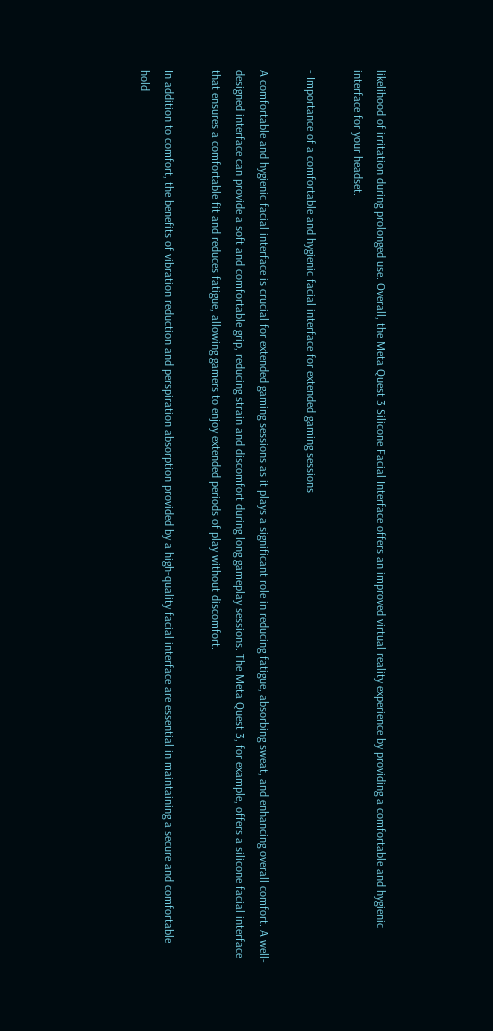likelihood of irritation during prolonged use. Overall, the Meta Quest 3 Silicone Facial Interface offers an improved virtual reality experience by providing a comfortable and hygienic interface for your headset.

- Importance of a comfortable and hygienic facial interface for extended gaming sessions

A comfortable and hygienic facial interface is crucial for extended gaming sessions as it plays a significant role in reducing fatigue, absorbing sweat, and enhancing overall comfort. A well-designed interface can provide a soft and comfortable grip, reducing strain and discomfort during long gameplay sessions. The Meta Quest 3, for example, offers a silicone facial interface that ensures a comfortable fit and reduces fatigue, allowing gamers to enjoy extended periods of play without discomfort.

In addition to comfort, the benefits of vibration reduction and perspiration absorption provided by a high-quality facial interface are essential in maintaining a secure and comfortable hold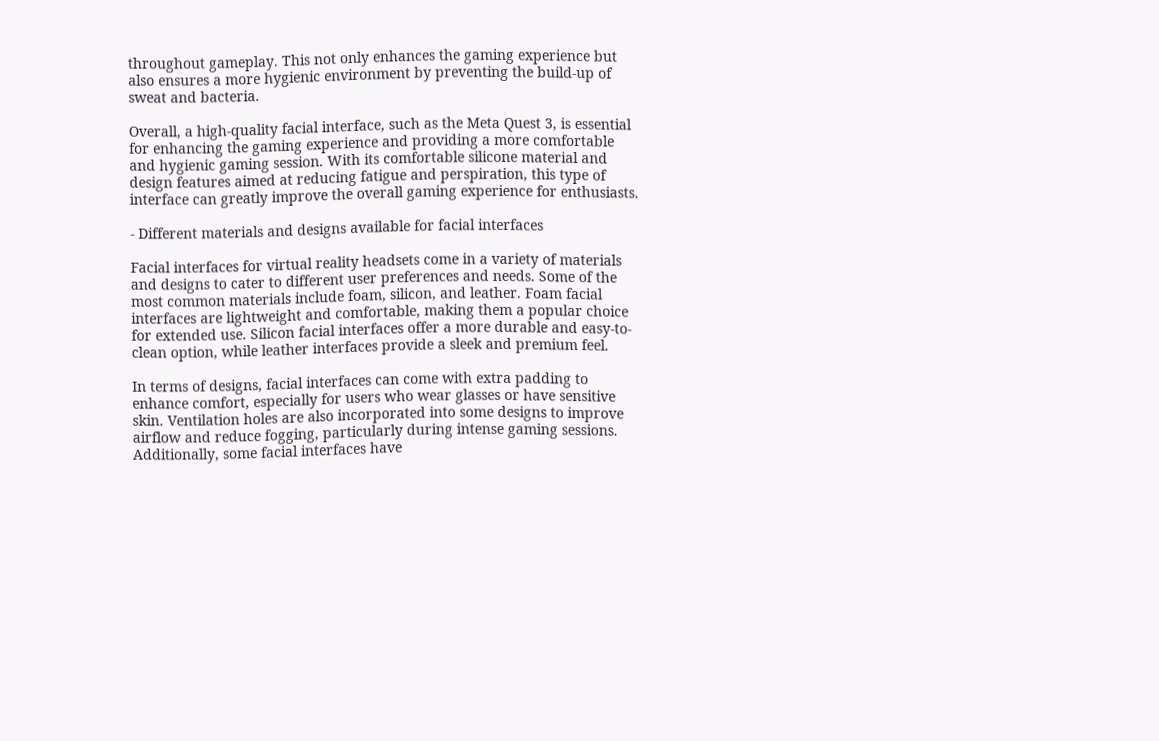throughout gameplay. This not only enhances the gaming experience but also ensures a more hygienic environment by preventing the build-up of sweat and bacteria.

Overall, a high-quality facial interface, such as the Meta Quest 3, is essential for enhancing the gaming experience and providing a more comfortable and hygienic gaming session. With its comfortable silicone material and design features aimed at reducing fatigue and perspiration, this type of interface can greatly improve the overall gaming experience for enthusiasts.

- Different materials and designs available for facial interfaces

Facial interfaces for virtual reality headsets come in a variety of materials and designs to cater to different user preferences and needs. Some of the most common materials include foam, silicon, and leather. Foam facial interfaces are lightweight and comfortable, making them a popular choice for extended use. Silicon facial interfaces offer a more durable and easy-to-clean option, while leather interfaces provide a sleek and premium feel.

In terms of designs, facial interfaces can come with extra padding to enhance comfort, especially for users who wear glasses or have sensitive skin. Ventilation holes are also incorporated into some designs to improve airflow and reduce fogging, particularly during intense gaming sessions. Additionally, some facial interfaces have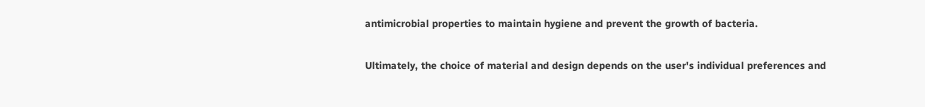antimicrobial properties to maintain hygiene and prevent the growth of bacteria.

Ultimately, the choice of material and design depends on the user's individual preferences and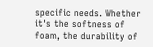specific needs. Whether it's the softness of foam, the durability of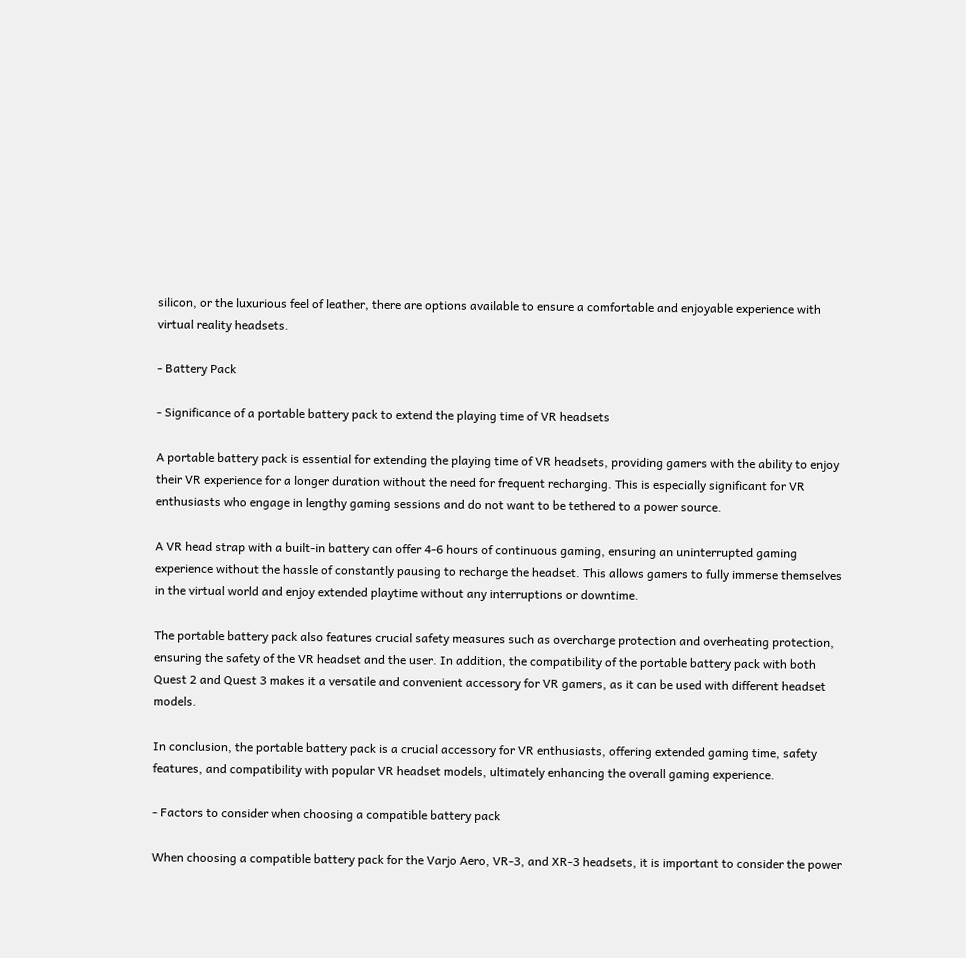silicon, or the luxurious feel of leather, there are options available to ensure a comfortable and enjoyable experience with virtual reality headsets.

- Battery Pack

- Significance of a portable battery pack to extend the playing time of VR headsets

A portable battery pack is essential for extending the playing time of VR headsets, providing gamers with the ability to enjoy their VR experience for a longer duration without the need for frequent recharging. This is especially significant for VR enthusiasts who engage in lengthy gaming sessions and do not want to be tethered to a power source.

A VR head strap with a built-in battery can offer 4-6 hours of continuous gaming, ensuring an uninterrupted gaming experience without the hassle of constantly pausing to recharge the headset. This allows gamers to fully immerse themselves in the virtual world and enjoy extended playtime without any interruptions or downtime.

The portable battery pack also features crucial safety measures such as overcharge protection and overheating protection, ensuring the safety of the VR headset and the user. In addition, the compatibility of the portable battery pack with both Quest 2 and Quest 3 makes it a versatile and convenient accessory for VR gamers, as it can be used with different headset models.

In conclusion, the portable battery pack is a crucial accessory for VR enthusiasts, offering extended gaming time, safety features, and compatibility with popular VR headset models, ultimately enhancing the overall gaming experience.

- Factors to consider when choosing a compatible battery pack

When choosing a compatible battery pack for the Varjo Aero, VR-3, and XR-3 headsets, it is important to consider the power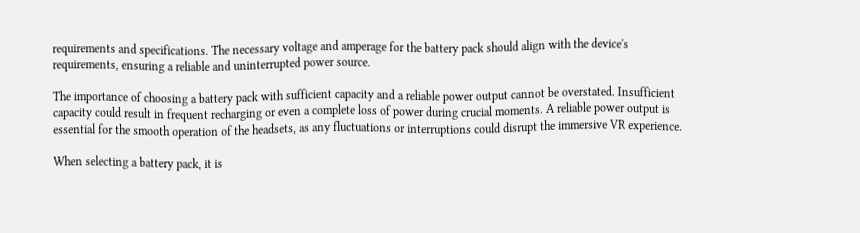requirements and specifications. The necessary voltage and amperage for the battery pack should align with the device's requirements, ensuring a reliable and uninterrupted power source.

The importance of choosing a battery pack with sufficient capacity and a reliable power output cannot be overstated. Insufficient capacity could result in frequent recharging or even a complete loss of power during crucial moments. A reliable power output is essential for the smooth operation of the headsets, as any fluctuations or interruptions could disrupt the immersive VR experience.

When selecting a battery pack, it is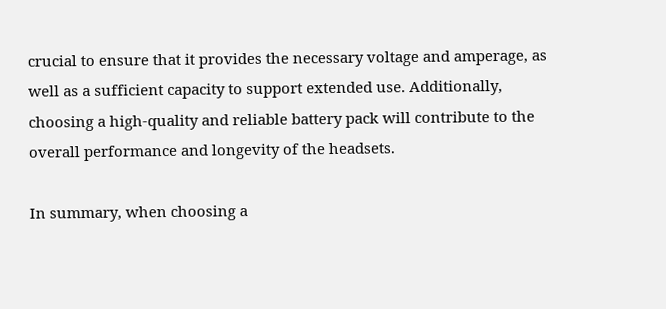crucial to ensure that it provides the necessary voltage and amperage, as well as a sufficient capacity to support extended use. Additionally, choosing a high-quality and reliable battery pack will contribute to the overall performance and longevity of the headsets.

In summary, when choosing a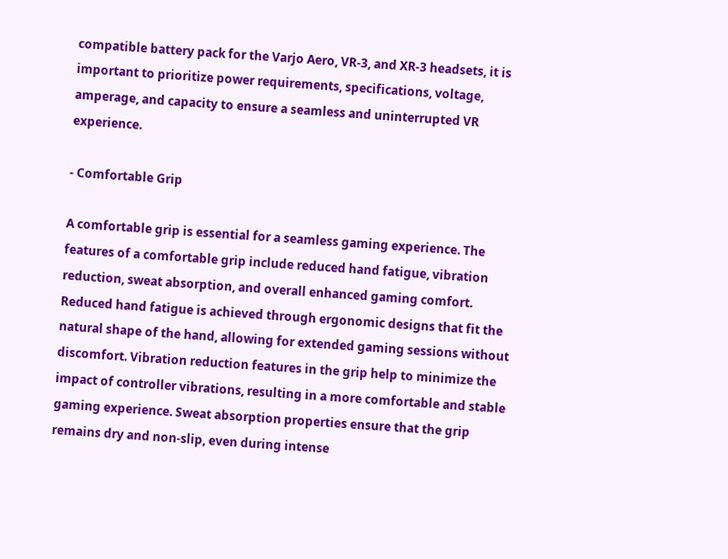compatible battery pack for the Varjo Aero, VR-3, and XR-3 headsets, it is important to prioritize power requirements, specifications, voltage, amperage, and capacity to ensure a seamless and uninterrupted VR experience.

- Comfortable Grip

A comfortable grip is essential for a seamless gaming experience. The features of a comfortable grip include reduced hand fatigue, vibration reduction, sweat absorption, and overall enhanced gaming comfort. Reduced hand fatigue is achieved through ergonomic designs that fit the natural shape of the hand, allowing for extended gaming sessions without discomfort. Vibration reduction features in the grip help to minimize the impact of controller vibrations, resulting in a more comfortable and stable gaming experience. Sweat absorption properties ensure that the grip remains dry and non-slip, even during intense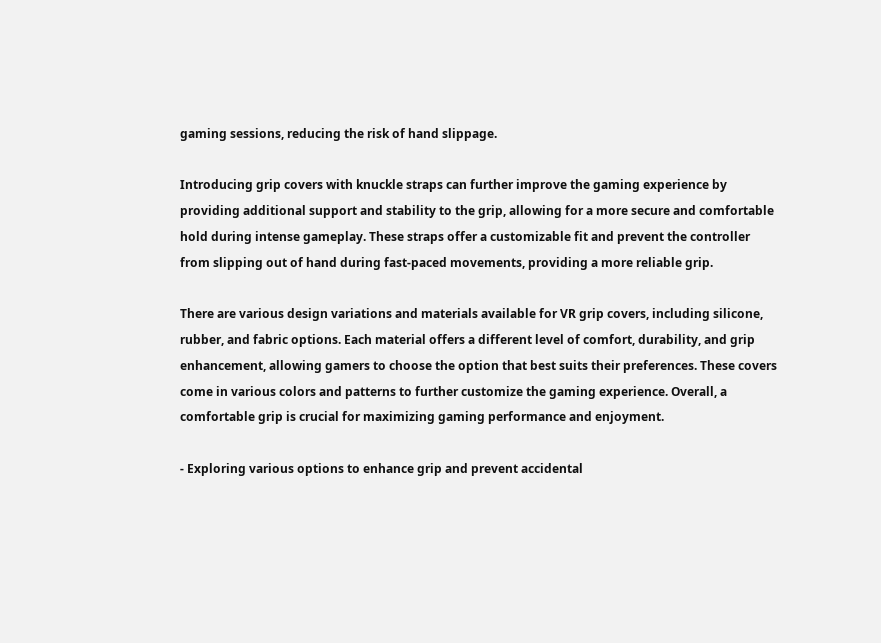gaming sessions, reducing the risk of hand slippage.

Introducing grip covers with knuckle straps can further improve the gaming experience by providing additional support and stability to the grip, allowing for a more secure and comfortable hold during intense gameplay. These straps offer a customizable fit and prevent the controller from slipping out of hand during fast-paced movements, providing a more reliable grip.

There are various design variations and materials available for VR grip covers, including silicone, rubber, and fabric options. Each material offers a different level of comfort, durability, and grip enhancement, allowing gamers to choose the option that best suits their preferences. These covers come in various colors and patterns to further customize the gaming experience. Overall, a comfortable grip is crucial for maximizing gaming performance and enjoyment.

- Exploring various options to enhance grip and prevent accidental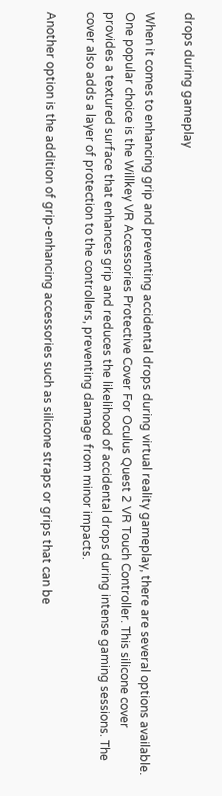drops during gameplay

When it comes to enhancing grip and preventing accidental drops during virtual reality gameplay, there are several options available. One popular choice is the Willkey VR Accessories Protective Cover For Oculus Quest 2 VR Touch Controller. This silicone cover provides a textured surface that enhances grip and reduces the likelihood of accidental drops during intense gaming sessions. The cover also adds a layer of protection to the controllers, preventing damage from minor impacts.

Another option is the addition of grip-enhancing accessories such as silicone straps or grips that can be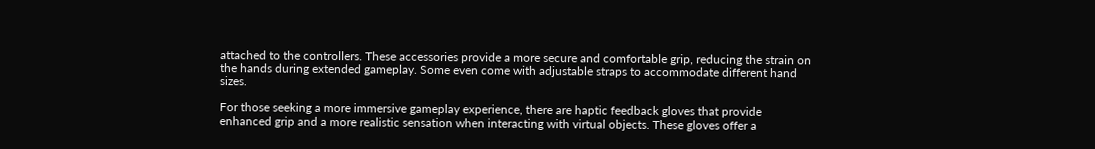attached to the controllers. These accessories provide a more secure and comfortable grip, reducing the strain on the hands during extended gameplay. Some even come with adjustable straps to accommodate different hand sizes.

For those seeking a more immersive gameplay experience, there are haptic feedback gloves that provide enhanced grip and a more realistic sensation when interacting with virtual objects. These gloves offer a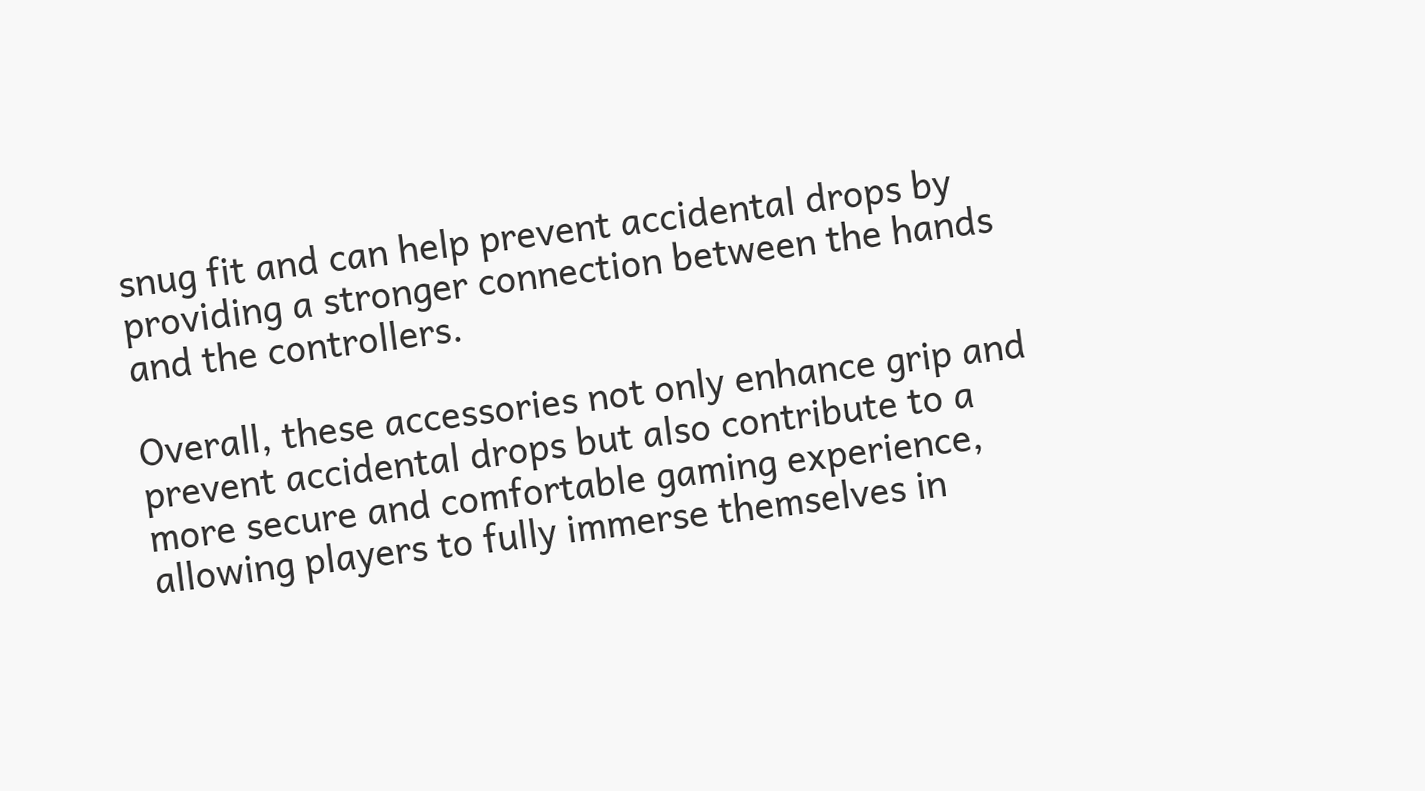snug fit and can help prevent accidental drops by providing a stronger connection between the hands and the controllers.

Overall, these accessories not only enhance grip and prevent accidental drops but also contribute to a more secure and comfortable gaming experience, allowing players to fully immerse themselves in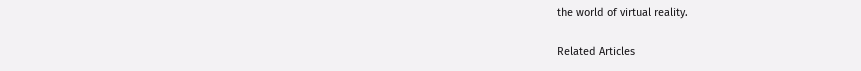the world of virtual reality.

Related Articles